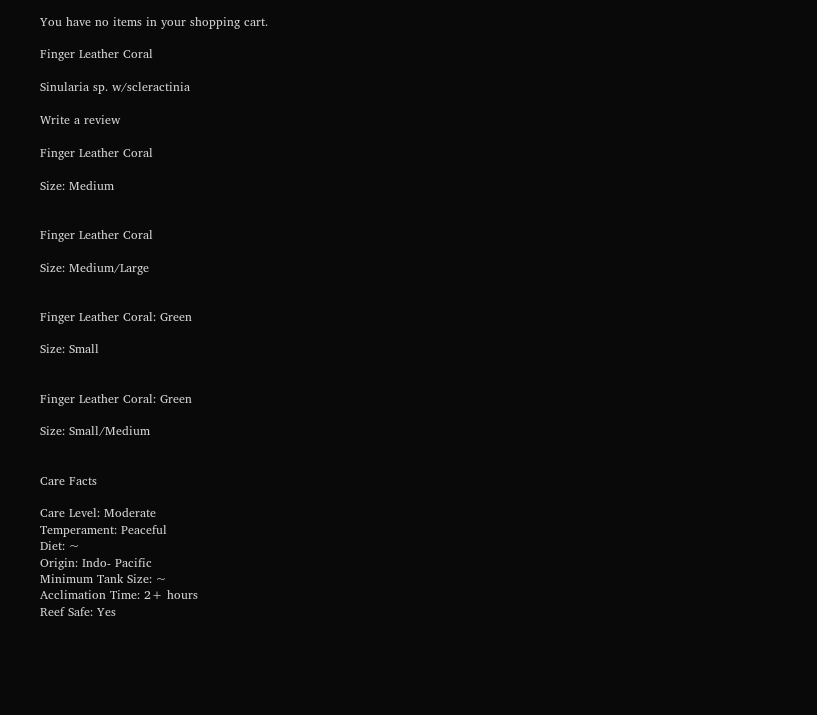You have no items in your shopping cart.

Finger Leather Coral

Sinularia sp. w/scleractinia

Write a review

Finger Leather Coral

Size: Medium


Finger Leather Coral

Size: Medium/Large


Finger Leather Coral: Green

Size: Small


Finger Leather Coral: Green

Size: Small/Medium


Care Facts

Care Level: Moderate
Temperament: Peaceful
Diet: ~
Origin: Indo- Pacific
Minimum Tank Size: ~
Acclimation Time: 2+ hours
Reef Safe: Yes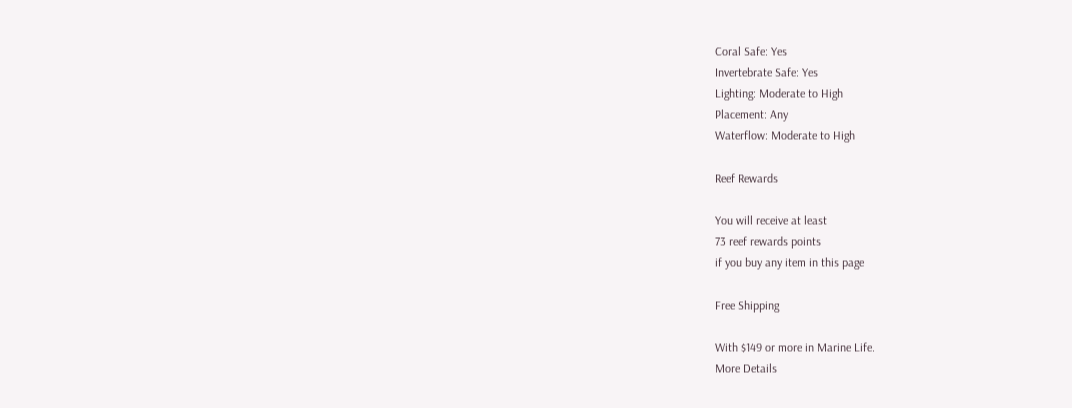Coral Safe: Yes
Invertebrate Safe: Yes
Lighting: Moderate to High
Placement: Any
Waterflow: Moderate to High

Reef Rewards

You will receive at least
73 reef rewards points
if you buy any item in this page

Free Shipping

With $149 or more in Marine Life.
More Details